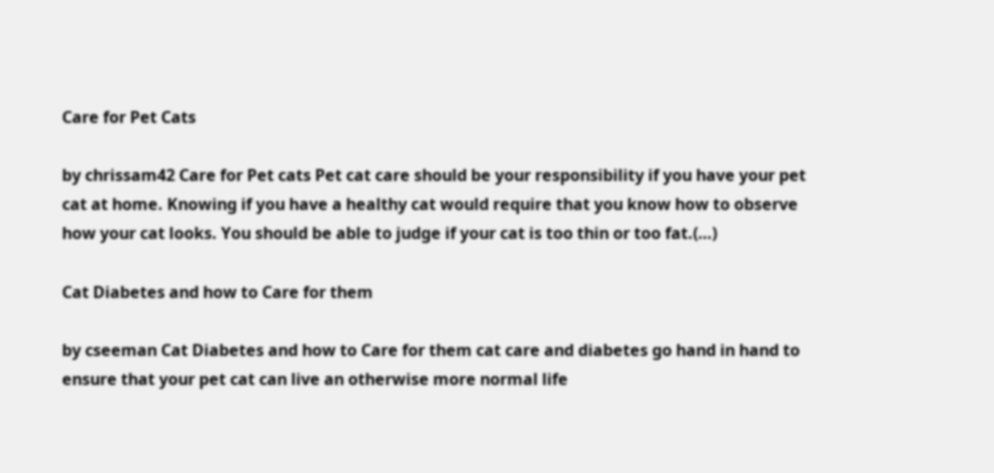Care for Pet Cats

by chrissam42 Care for Pet cats Pet cat care should be your responsibility if you have your pet cat at home. Knowing if you have a healthy cat would require that you know how to observe how your cat looks. You should be able to judge if your cat is too thin or too fat.(…)

Cat Diabetes and how to Care for them

by cseeman Cat Diabetes and how to Care for them cat care and diabetes go hand in hand to ensure that your pet cat can live an otherwise more normal life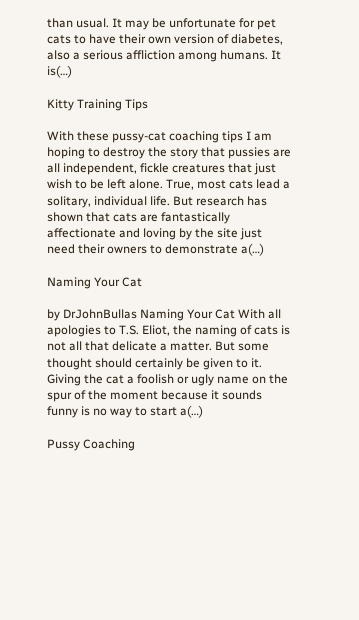than usual. It may be unfortunate for pet cats to have their own version of diabetes, also a serious affliction among humans. It is(…)

Kitty Training Tips

With these pussy-cat coaching tips I am hoping to destroy the story that pussies are all independent, fickle creatures that just wish to be left alone. True, most cats lead a solitary, individual life. But research has shown that cats are fantastically affectionate and loving by the site just need their owners to demonstrate a(…)

Naming Your Cat

by DrJohnBullas Naming Your Cat With all apologies to T.S. Eliot, the naming of cats is not all that delicate a matter. But some thought should certainly be given to it. Giving the cat a foolish or ugly name on the spur of the moment because it sounds funny is no way to start a(…)

Pussy Coaching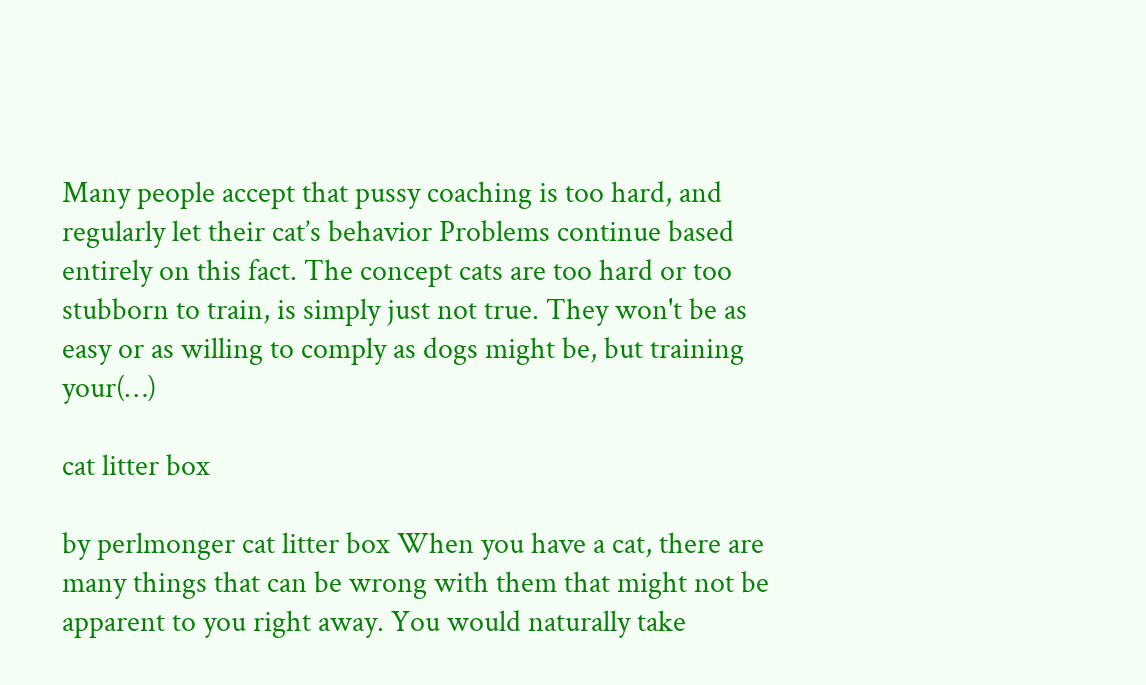Many people accept that pussy coaching is too hard, and regularly let their cat’s behavior Problems continue based entirely on this fact. The concept cats are too hard or too stubborn to train, is simply just not true. They won't be as easy or as willing to comply as dogs might be, but training your(…)

cat litter box

by perlmonger cat litter box When you have a cat, there are many things that can be wrong with them that might not be apparent to you right away. You would naturally take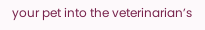your pet into the veterinarian’s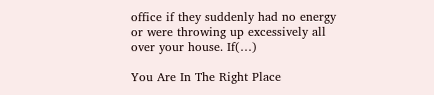office if they suddenly had no energy or were throwing up excessively all over your house. If(…)

You Are In The Right Place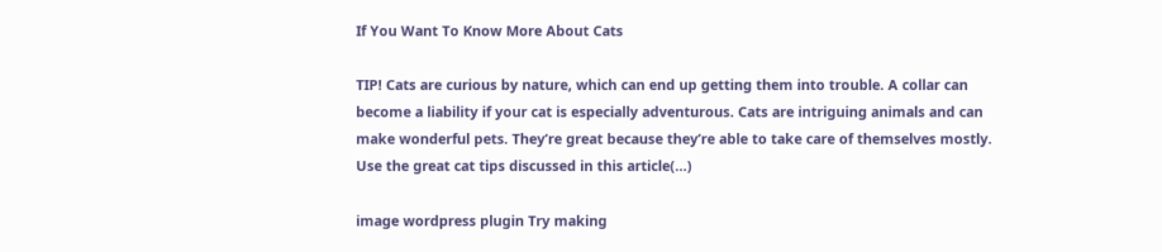If You Want To Know More About Cats

TIP! Cats are curious by nature, which can end up getting them into trouble. A collar can become a liability if your cat is especially adventurous. Cats are intriguing animals and can make wonderful pets. They’re great because they’re able to take care of themselves mostly. Use the great cat tips discussed in this article(…)

image wordpress plugin Try making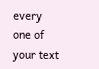every one of your text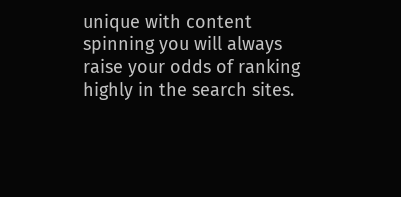unique with content spinning you will always raise your odds of ranking highly in the search sites.